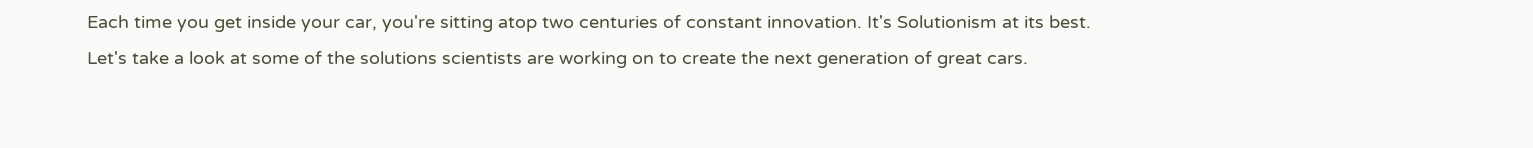Each time you get inside your car, you're sitting atop two centuries of constant innovation. It's Solutionism at its best.
Let's take a look at some of the solutions scientists are working on to create the next generation of great cars.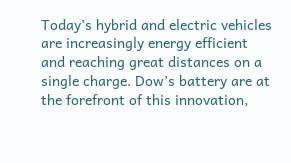Today’s hybrid and electric vehicles are increasingly energy efficient and reaching great distances on a single charge. Dow’s battery are at the forefront of this innovation,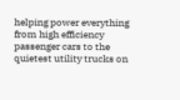helping power everything from high efficiency passenger cars to the quietest utility trucks on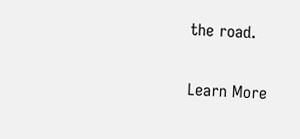the road.

Learn More